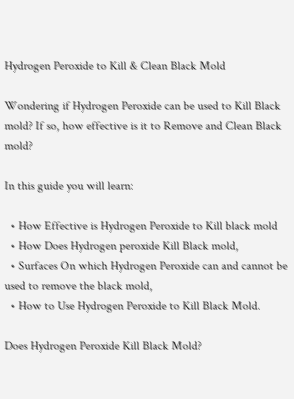Hydrogen Peroxide to Kill & Clean Black Mold

Wondering if Hydrogen Peroxide can be used to Kill Black mold? If so, how effective is it to Remove and Clean Black mold?

In this guide you will learn:

  • How Effective is Hydrogen Peroxide to Kill black mold
  • How Does Hydrogen peroxide Kill Black mold,
  • Surfaces On which Hydrogen Peroxide can and cannot be used to remove the black mold,
  • How to Use Hydrogen Peroxide to Kill Black Mold.

Does Hydrogen Peroxide Kill Black Mold?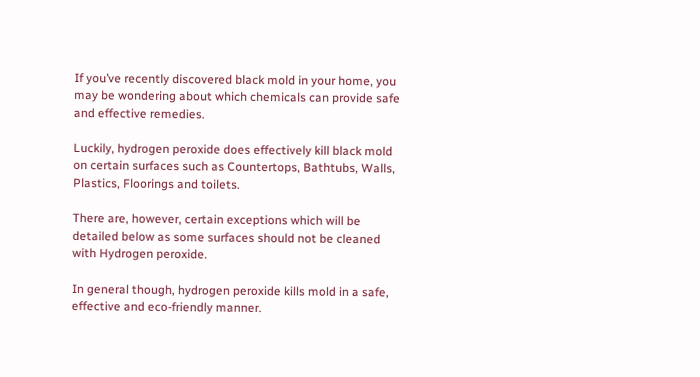If you’ve recently discovered black mold in your home, you may be wondering about which chemicals can provide safe and effective remedies.

Luckily, hydrogen peroxide does effectively kill black mold on certain surfaces such as Countertops, Bathtubs, Walls, Plastics, Floorings and toilets.

There are, however, certain exceptions which will be detailed below as some surfaces should not be cleaned with Hydrogen peroxide.

In general though, hydrogen peroxide kills mold in a safe, effective and eco-friendly manner.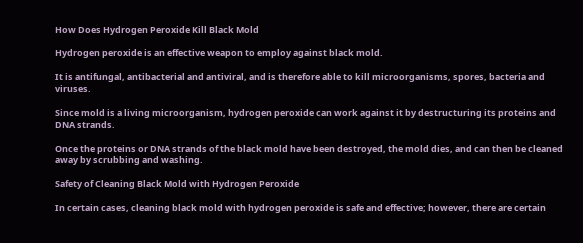How Does Hydrogen Peroxide Kill Black Mold

Hydrogen peroxide is an effective weapon to employ against black mold.

It is antifungal, antibacterial and antiviral, and is therefore able to kill microorganisms, spores, bacteria and viruses.

Since mold is a living microorganism, hydrogen peroxide can work against it by destructuring its proteins and DNA strands.

Once the proteins or DNA strands of the black mold have been destroyed, the mold dies, and can then be cleaned away by scrubbing and washing.

Safety of Cleaning Black Mold with Hydrogen Peroxide

In certain cases, cleaning black mold with hydrogen peroxide is safe and effective; however, there are certain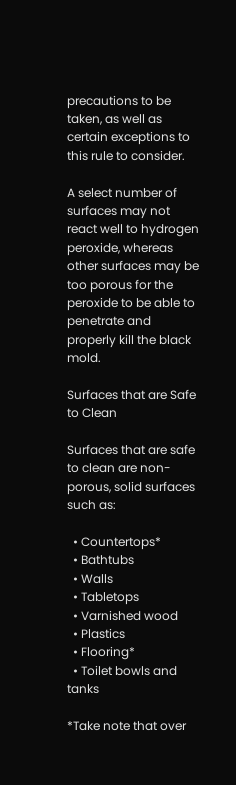precautions to be taken, as well as certain exceptions to this rule to consider.

A select number of surfaces may not react well to hydrogen peroxide, whereas other surfaces may be too porous for the peroxide to be able to penetrate and properly kill the black mold.

Surfaces that are Safe to Clean

Surfaces that are safe to clean are non-porous, solid surfaces such as:

  • Countertops*
  • Bathtubs
  • Walls
  • Tabletops
  • Varnished wood
  • Plastics
  • Flooring*
  • Toilet bowls and tanks

*Take note that over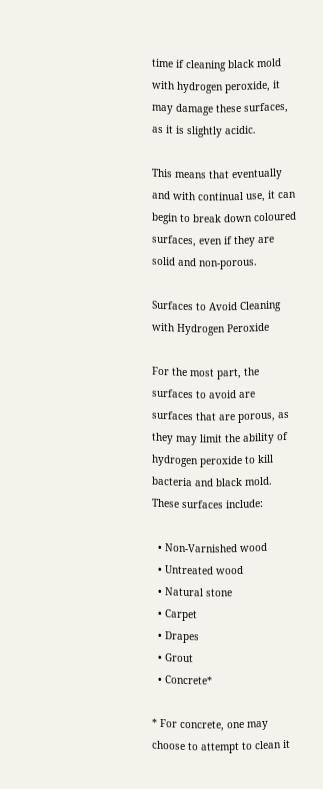time if cleaning black mold with hydrogen peroxide, it may damage these surfaces, as it is slightly acidic.

This means that eventually and with continual use, it can begin to break down coloured surfaces, even if they are solid and non-porous.

Surfaces to Avoid Cleaning with Hydrogen Peroxide

For the most part, the surfaces to avoid are surfaces that are porous, as they may limit the ability of hydrogen peroxide to kill bacteria and black mold. These surfaces include:

  • Non-Varnished wood
  • Untreated wood
  • Natural stone
  • Carpet
  • Drapes
  • Grout
  • Concrete*

* For concrete, one may choose to attempt to clean it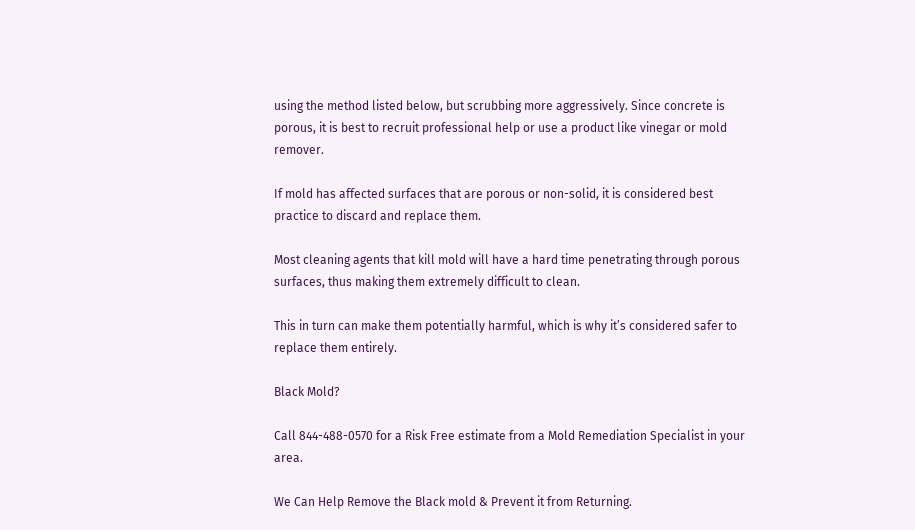using the method listed below, but scrubbing more aggressively. Since concrete is porous, it is best to recruit professional help or use a product like vinegar or mold remover.

If mold has affected surfaces that are porous or non-solid, it is considered best practice to discard and replace them.

Most cleaning agents that kill mold will have a hard time penetrating through porous surfaces, thus making them extremely difficult to clean.

This in turn can make them potentially harmful, which is why it’s considered safer to replace them entirely.

Black Mold?

Call 844-488-0570 for a Risk Free estimate from a Mold Remediation Specialist in your area.

We Can Help Remove the Black mold & Prevent it from Returning.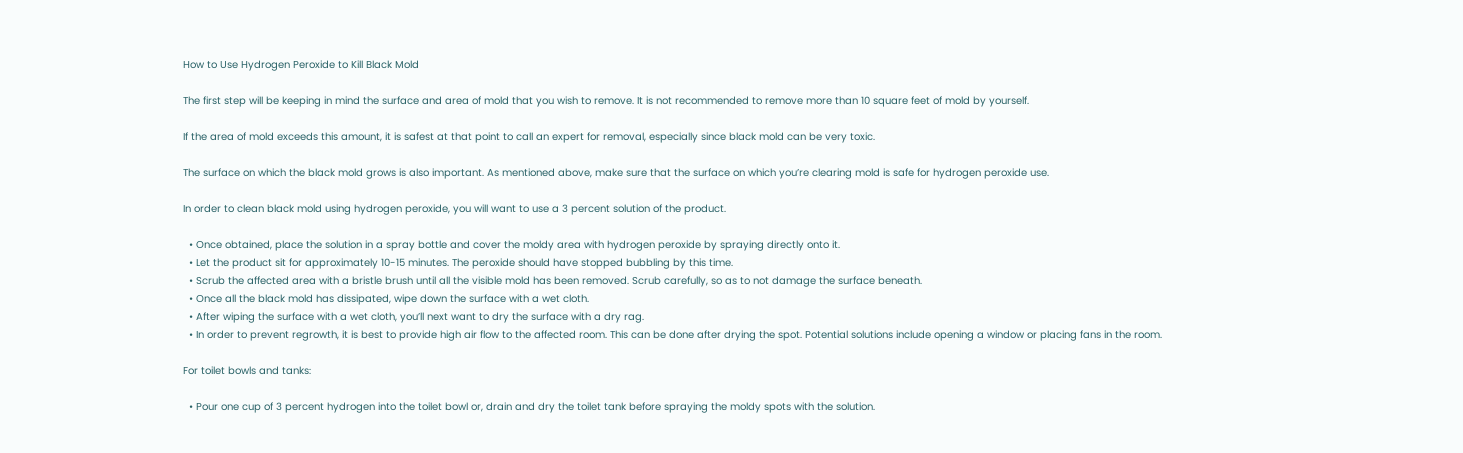How to Use Hydrogen Peroxide to Kill Black Mold

The first step will be keeping in mind the surface and area of mold that you wish to remove. It is not recommended to remove more than 10 square feet of mold by yourself.

If the area of mold exceeds this amount, it is safest at that point to call an expert for removal, especially since black mold can be very toxic.

The surface on which the black mold grows is also important. As mentioned above, make sure that the surface on which you’re clearing mold is safe for hydrogen peroxide use.

In order to clean black mold using hydrogen peroxide, you will want to use a 3 percent solution of the product.

  • Once obtained, place the solution in a spray bottle and cover the moldy area with hydrogen peroxide by spraying directly onto it.
  • Let the product sit for approximately 10-15 minutes. The peroxide should have stopped bubbling by this time.
  • Scrub the affected area with a bristle brush until all the visible mold has been removed. Scrub carefully, so as to not damage the surface beneath.
  • Once all the black mold has dissipated, wipe down the surface with a wet cloth.
  • After wiping the surface with a wet cloth, you’ll next want to dry the surface with a dry rag.
  • In order to prevent regrowth, it is best to provide high air flow to the affected room. This can be done after drying the spot. Potential solutions include opening a window or placing fans in the room.

For toilet bowls and tanks:

  • Pour one cup of 3 percent hydrogen into the toilet bowl or, drain and dry the toilet tank before spraying the moldy spots with the solution.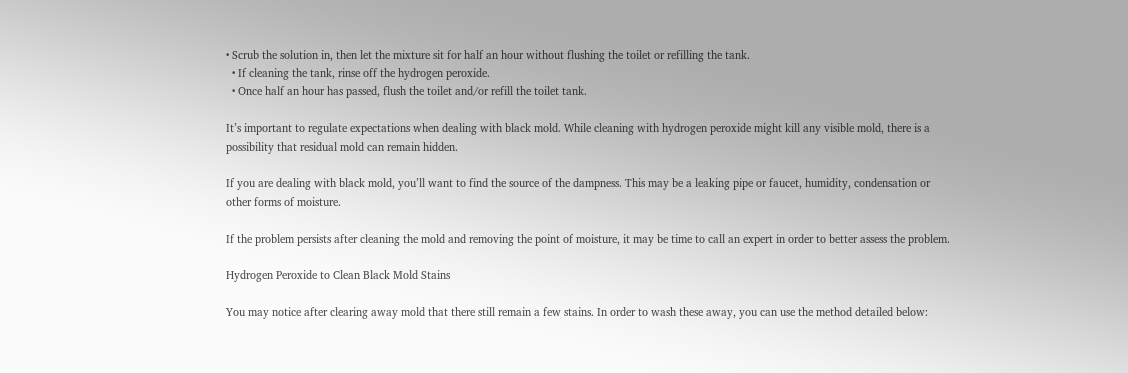• Scrub the solution in, then let the mixture sit for half an hour without flushing the toilet or refilling the tank.
  • If cleaning the tank, rinse off the hydrogen peroxide.
  • Once half an hour has passed, flush the toilet and/or refill the toilet tank.

It’s important to regulate expectations when dealing with black mold. While cleaning with hydrogen peroxide might kill any visible mold, there is a possibility that residual mold can remain hidden.

If you are dealing with black mold, you’ll want to find the source of the dampness. This may be a leaking pipe or faucet, humidity, condensation or other forms of moisture.

If the problem persists after cleaning the mold and removing the point of moisture, it may be time to call an expert in order to better assess the problem.

Hydrogen Peroxide to Clean Black Mold Stains

You may notice after clearing away mold that there still remain a few stains. In order to wash these away, you can use the method detailed below: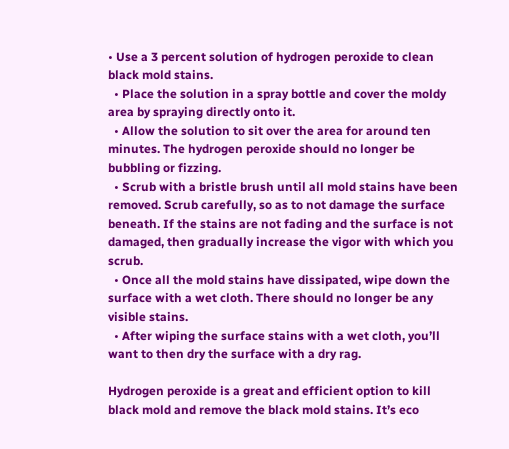• Use a 3 percent solution of hydrogen peroxide to clean black mold stains.
  • Place the solution in a spray bottle and cover the moldy area by spraying directly onto it.
  • Allow the solution to sit over the area for around ten minutes. The hydrogen peroxide should no longer be bubbling or fizzing.
  • Scrub with a bristle brush until all mold stains have been removed. Scrub carefully, so as to not damage the surface beneath. If the stains are not fading and the surface is not damaged, then gradually increase the vigor with which you scrub.
  • Once all the mold stains have dissipated, wipe down the surface with a wet cloth. There should no longer be any visible stains.
  • After wiping the surface stains with a wet cloth, you’ll want to then dry the surface with a dry rag.

Hydrogen peroxide is a great and efficient option to kill black mold and remove the black mold stains. It’s eco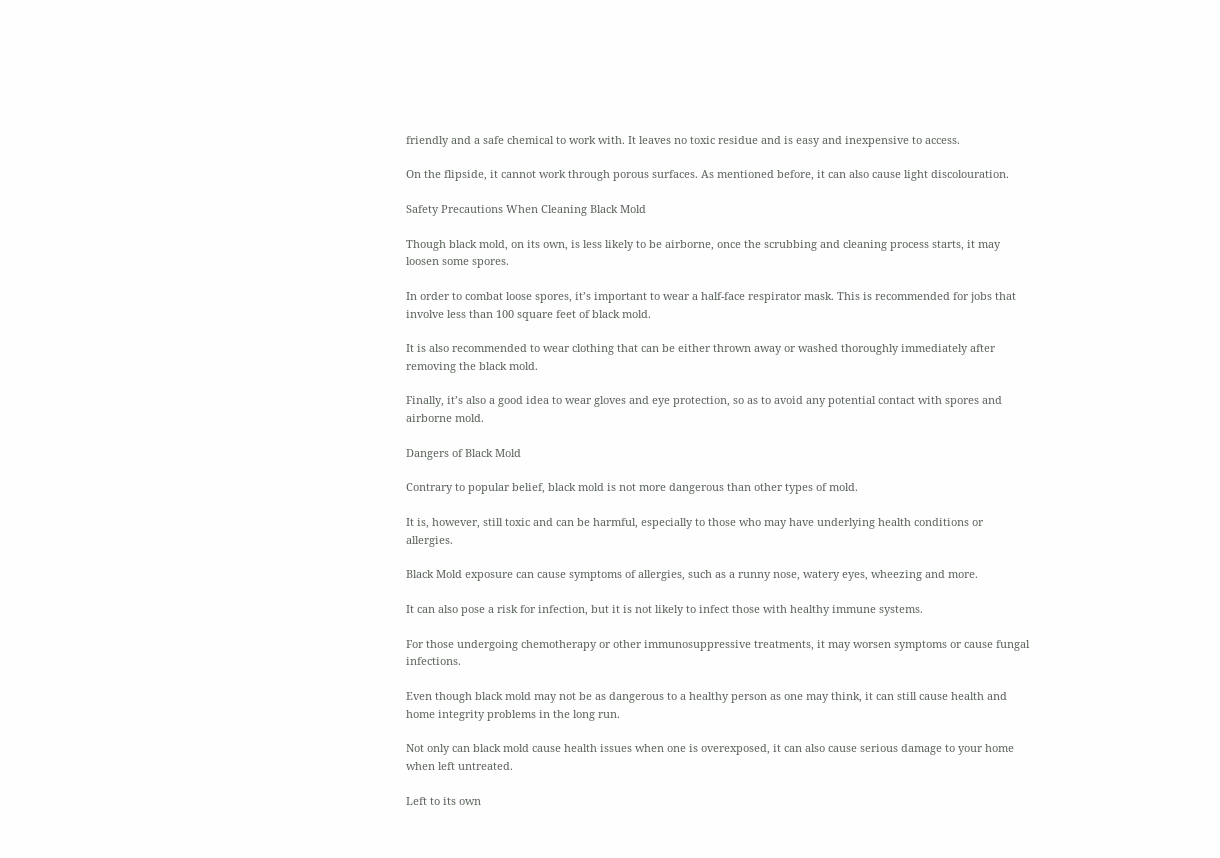friendly and a safe chemical to work with. It leaves no toxic residue and is easy and inexpensive to access.

On the flipside, it cannot work through porous surfaces. As mentioned before, it can also cause light discolouration.

Safety Precautions When Cleaning Black Mold

Though black mold, on its own, is less likely to be airborne, once the scrubbing and cleaning process starts, it may loosen some spores.

In order to combat loose spores, it’s important to wear a half-face respirator mask. This is recommended for jobs that involve less than 100 square feet of black mold.

It is also recommended to wear clothing that can be either thrown away or washed thoroughly immediately after removing the black mold.

Finally, it’s also a good idea to wear gloves and eye protection, so as to avoid any potential contact with spores and airborne mold.

Dangers of Black Mold

Contrary to popular belief, black mold is not more dangerous than other types of mold.

It is, however, still toxic and can be harmful, especially to those who may have underlying health conditions or allergies.

Black Mold exposure can cause symptoms of allergies, such as a runny nose, watery eyes, wheezing and more.

It can also pose a risk for infection, but it is not likely to infect those with healthy immune systems.

For those undergoing chemotherapy or other immunosuppressive treatments, it may worsen symptoms or cause fungal infections.

Even though black mold may not be as dangerous to a healthy person as one may think, it can still cause health and home integrity problems in the long run.

Not only can black mold cause health issues when one is overexposed, it can also cause serious damage to your home when left untreated.

Left to its own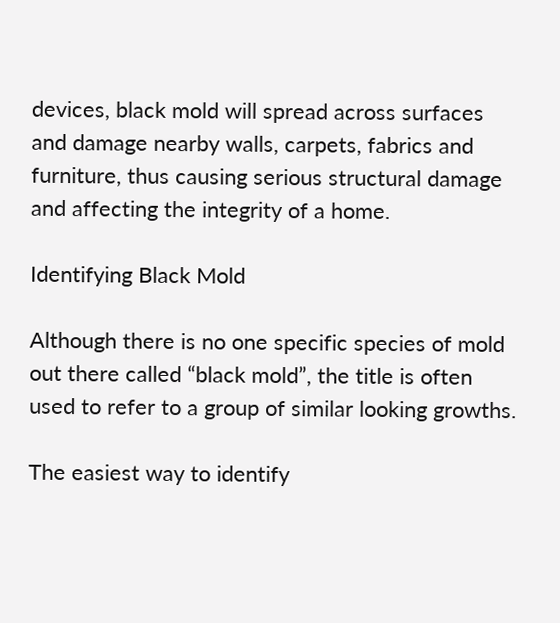devices, black mold will spread across surfaces and damage nearby walls, carpets, fabrics and furniture, thus causing serious structural damage and affecting the integrity of a home.

Identifying Black Mold

Although there is no one specific species of mold out there called “black mold”, the title is often used to refer to a group of similar looking growths.

The easiest way to identify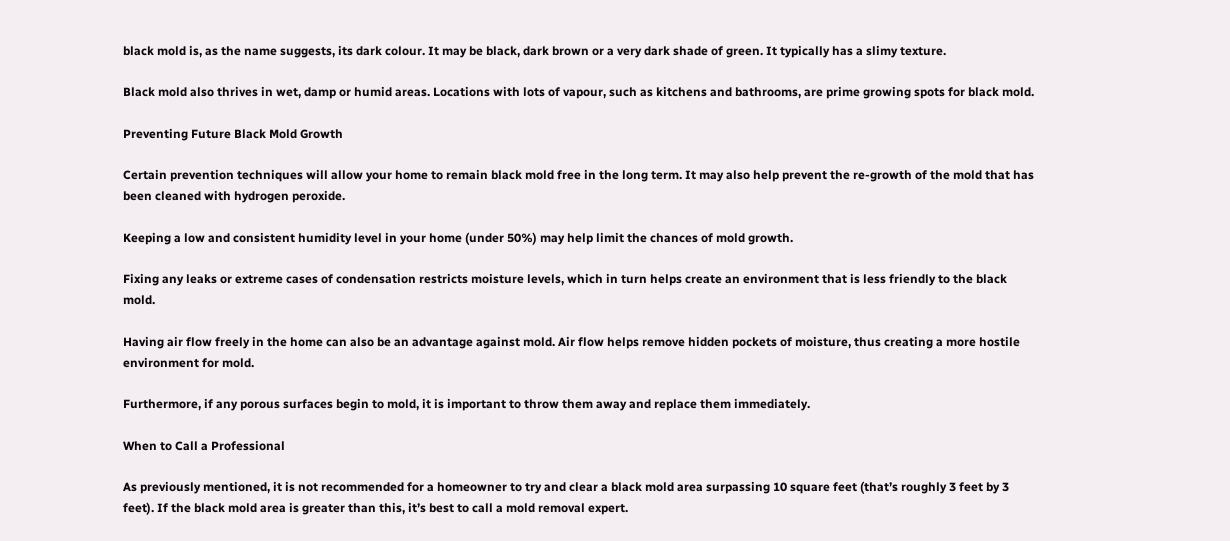black mold is, as the name suggests, its dark colour. It may be black, dark brown or a very dark shade of green. It typically has a slimy texture.

Black mold also thrives in wet, damp or humid areas. Locations with lots of vapour, such as kitchens and bathrooms, are prime growing spots for black mold.

Preventing Future Black Mold Growth

Certain prevention techniques will allow your home to remain black mold free in the long term. It may also help prevent the re-growth of the mold that has been cleaned with hydrogen peroxide.

Keeping a low and consistent humidity level in your home (under 50%) may help limit the chances of mold growth.

Fixing any leaks or extreme cases of condensation restricts moisture levels, which in turn helps create an environment that is less friendly to the black mold.

Having air flow freely in the home can also be an advantage against mold. Air flow helps remove hidden pockets of moisture, thus creating a more hostile environment for mold.

Furthermore, if any porous surfaces begin to mold, it is important to throw them away and replace them immediately.

When to Call a Professional

As previously mentioned, it is not recommended for a homeowner to try and clear a black mold area surpassing 10 square feet (that’s roughly 3 feet by 3 feet). If the black mold area is greater than this, it’s best to call a mold removal expert.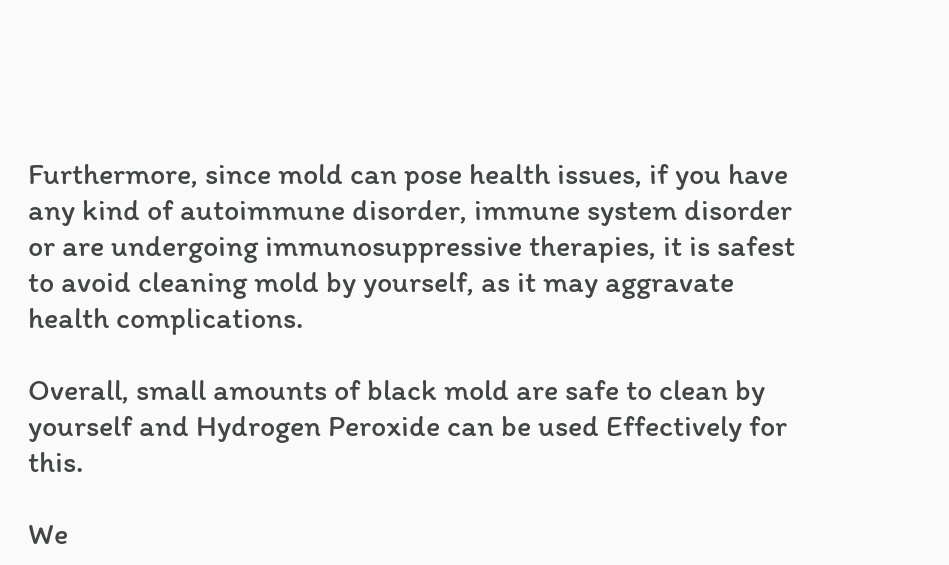Furthermore, since mold can pose health issues, if you have any kind of autoimmune disorder, immune system disorder or are undergoing immunosuppressive therapies, it is safest to avoid cleaning mold by yourself, as it may aggravate health complications.

Overall, small amounts of black mold are safe to clean by yourself and Hydrogen Peroxide can be used Effectively for this.

We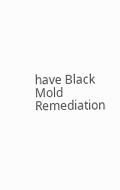have Black Mold Remediation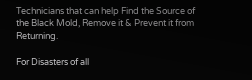Technicians that can help Find the Source of the Black Mold, Remove it & Prevent it from Returning.

For Disasters of all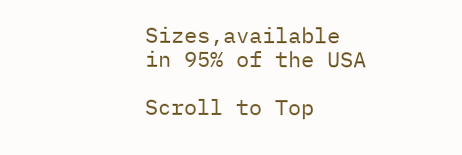Sizes,available in 95% of the USA

Scroll to Top